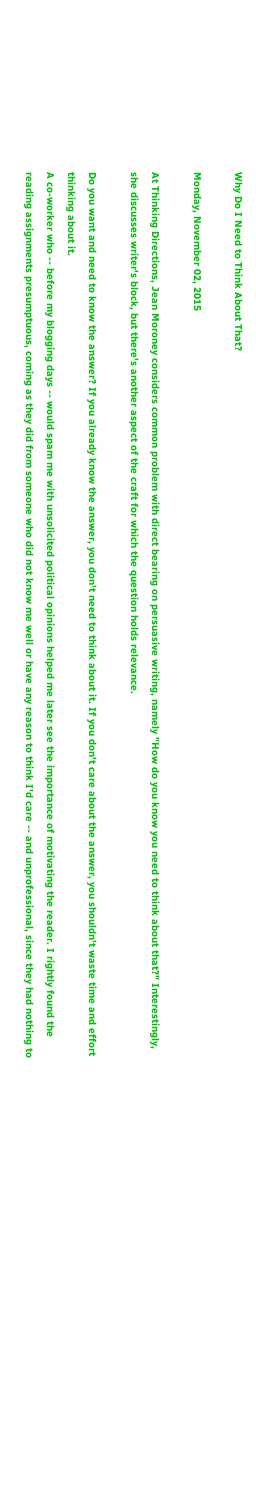Why Do I Need to Think About That?

Monday, November 02, 2015

At Thinking Directions, Jean Moroney considers common problem with direct bearing on persuasive writing, namely "How do you know you need to think about that?" Interestingly, she discusses writer's block, but there's another aspect of the craft for which the question holds relevance.

Do you want and need to know the answer? If you already know the answer, you don't need to think about it. If you don't care about the answer, you shouldn't waste time and effort thinking about it.
A co-worker who -- before my blogging days -- would spam me with unsolicited political opinions helped me later see the importance of motivating the reader. I rightly found the reading assignments presumptuous, coming as they did from someone who did not know me well or have any reason to think I'd care -- and unprofessional, since they had nothing to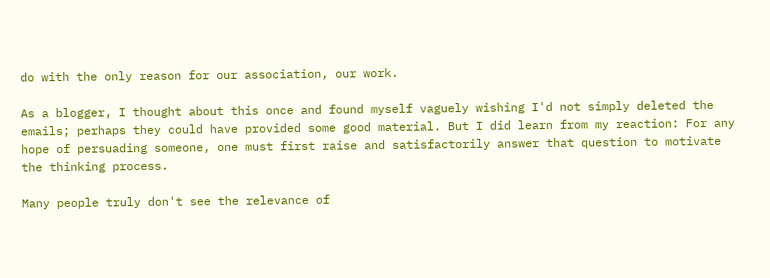do with the only reason for our association, our work.

As a blogger, I thought about this once and found myself vaguely wishing I'd not simply deleted the emails; perhaps they could have provided some good material. But I did learn from my reaction: For any hope of persuading someone, one must first raise and satisfactorily answer that question to motivate the thinking process.

Many people truly don't see the relevance of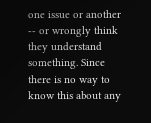one issue or another -- or wrongly think they understand something. Since there is no way to know this about any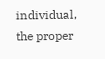individual, the proper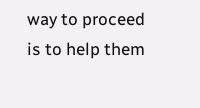way to proceed is to help them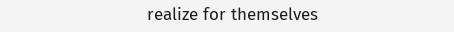realize for themselves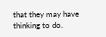that they may have thinking to do.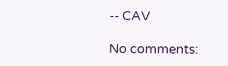-- CAV

No comments: